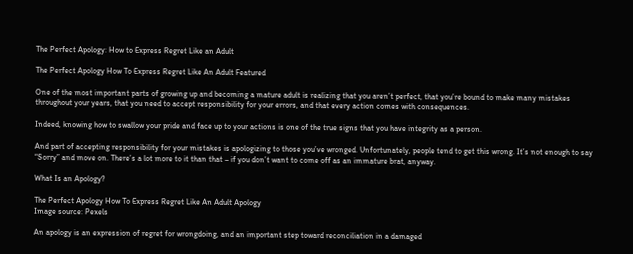The Perfect Apology: How to Express Regret Like an Adult

The Perfect Apology How To Express Regret Like An Adult Featured

One of the most important parts of growing up and becoming a mature adult is realizing that you aren’t perfect, that you’re bound to make many mistakes throughout your years, that you need to accept responsibility for your errors, and that every action comes with consequences.

Indeed, knowing how to swallow your pride and face up to your actions is one of the true signs that you have integrity as a person.

And part of accepting responsibility for your mistakes is apologizing to those you’ve wronged. Unfortunately, people tend to get this wrong. It’s not enough to say “Sorry” and move on. There’s a lot more to it than that – if you don’t want to come off as an immature brat, anyway.

What Is an Apology?

The Perfect Apology How To Express Regret Like An Adult Apology
Image source: Pexels

An apology is an expression of regret for wrongdoing, and an important step toward reconciliation in a damaged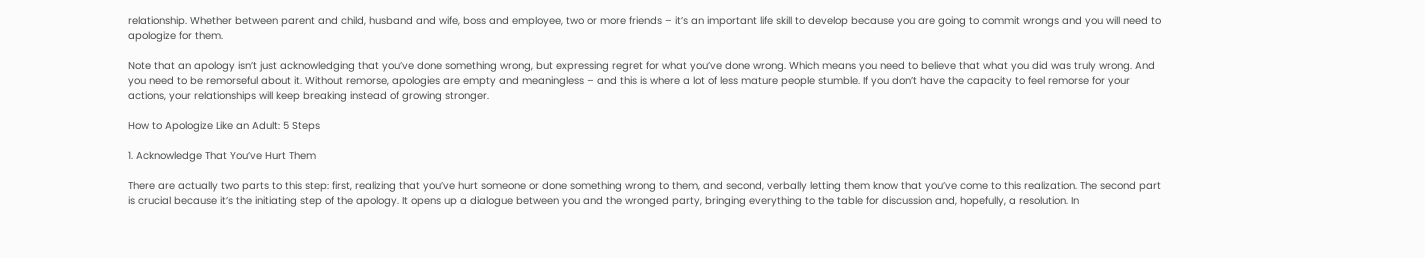relationship. Whether between parent and child, husband and wife, boss and employee, two or more friends – it’s an important life skill to develop because you are going to commit wrongs and you will need to apologize for them.

Note that an apology isn’t just acknowledging that you’ve done something wrong, but expressing regret for what you’ve done wrong. Which means you need to believe that what you did was truly wrong. And you need to be remorseful about it. Without remorse, apologies are empty and meaningless – and this is where a lot of less mature people stumble. If you don’t have the capacity to feel remorse for your actions, your relationships will keep breaking instead of growing stronger.

How to Apologize Like an Adult: 5 Steps

1. Acknowledge That You’ve Hurt Them

There are actually two parts to this step: first, realizing that you’ve hurt someone or done something wrong to them, and second, verbally letting them know that you’ve come to this realization. The second part is crucial because it’s the initiating step of the apology. It opens up a dialogue between you and the wronged party, bringing everything to the table for discussion and, hopefully, a resolution. In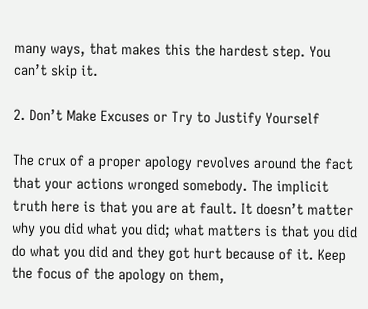many ways, that makes this the hardest step. You can’t skip it.

2. Don’t Make Excuses or Try to Justify Yourself

The crux of a proper apology revolves around the fact that your actions wronged somebody. The implicit truth here is that you are at fault. It doesn’t matter why you did what you did; what matters is that you did do what you did and they got hurt because of it. Keep the focus of the apology on them,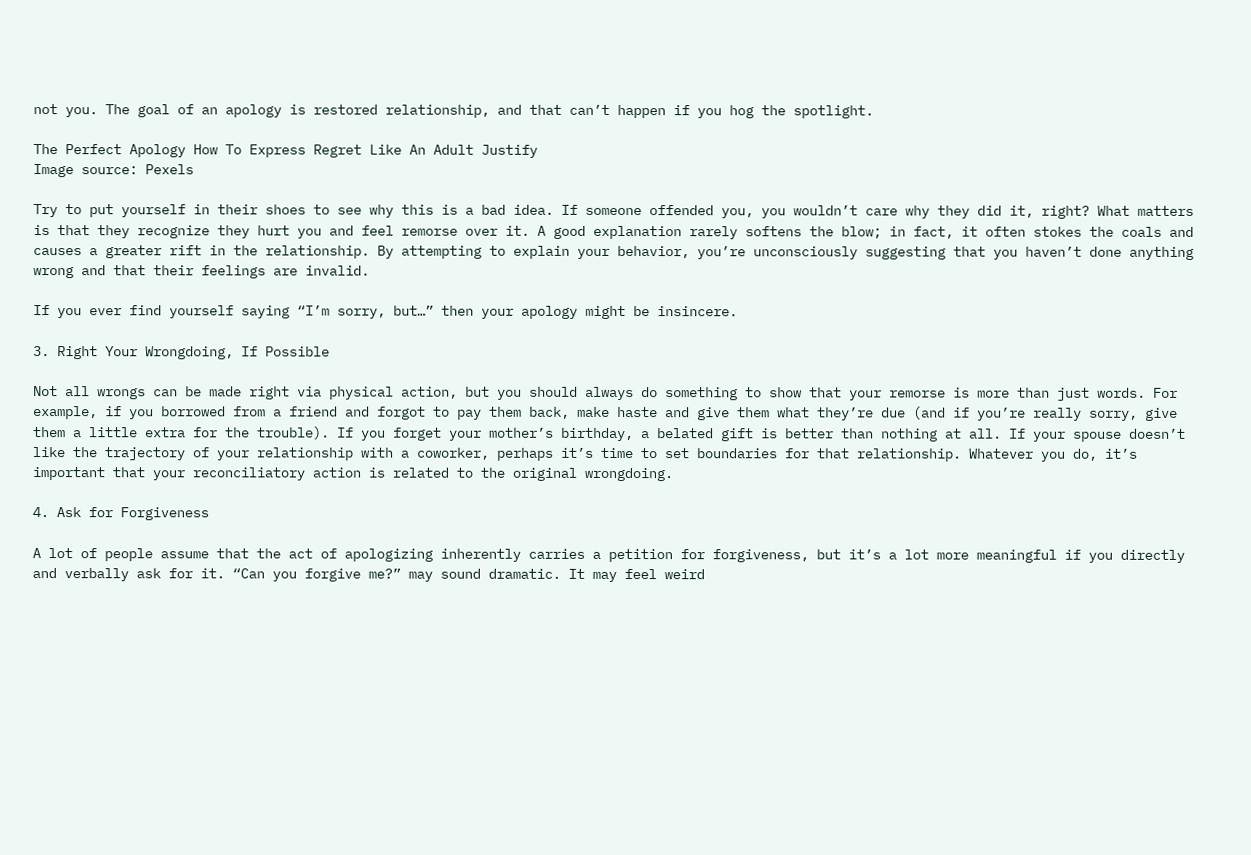not you. The goal of an apology is restored relationship, and that can’t happen if you hog the spotlight.

The Perfect Apology How To Express Regret Like An Adult Justify
Image source: Pexels

Try to put yourself in their shoes to see why this is a bad idea. If someone offended you, you wouldn’t care why they did it, right? What matters is that they recognize they hurt you and feel remorse over it. A good explanation rarely softens the blow; in fact, it often stokes the coals and causes a greater rift in the relationship. By attempting to explain your behavior, you’re unconsciously suggesting that you haven’t done anything wrong and that their feelings are invalid.

If you ever find yourself saying “I’m sorry, but…” then your apology might be insincere.

3. Right Your Wrongdoing, If Possible

Not all wrongs can be made right via physical action, but you should always do something to show that your remorse is more than just words. For example, if you borrowed from a friend and forgot to pay them back, make haste and give them what they’re due (and if you’re really sorry, give them a little extra for the trouble). If you forget your mother’s birthday, a belated gift is better than nothing at all. If your spouse doesn’t like the trajectory of your relationship with a coworker, perhaps it’s time to set boundaries for that relationship. Whatever you do, it’s important that your reconciliatory action is related to the original wrongdoing.

4. Ask for Forgiveness

A lot of people assume that the act of apologizing inherently carries a petition for forgiveness, but it’s a lot more meaningful if you directly and verbally ask for it. “Can you forgive me?” may sound dramatic. It may feel weird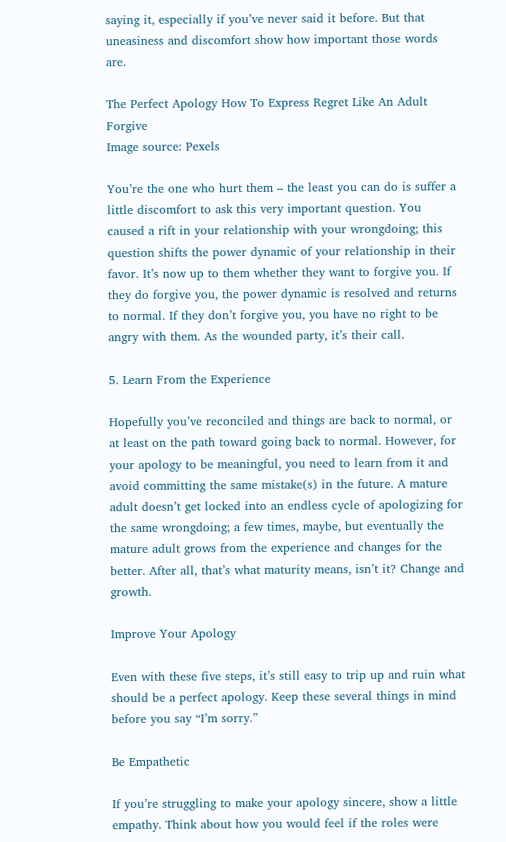saying it, especially if you’ve never said it before. But that uneasiness and discomfort show how important those words are.

The Perfect Apology How To Express Regret Like An Adult Forgive
Image source: Pexels

You’re the one who hurt them – the least you can do is suffer a little discomfort to ask this very important question. You caused a rift in your relationship with your wrongdoing; this question shifts the power dynamic of your relationship in their favor. It’s now up to them whether they want to forgive you. If they do forgive you, the power dynamic is resolved and returns to normal. If they don’t forgive you, you have no right to be angry with them. As the wounded party, it’s their call.

5. Learn From the Experience

Hopefully you’ve reconciled and things are back to normal, or at least on the path toward going back to normal. However, for your apology to be meaningful, you need to learn from it and avoid committing the same mistake(s) in the future. A mature adult doesn’t get locked into an endless cycle of apologizing for the same wrongdoing; a few times, maybe, but eventually the mature adult grows from the experience and changes for the better. After all, that’s what maturity means, isn’t it? Change and growth.

Improve Your Apology

Even with these five steps, it’s still easy to trip up and ruin what should be a perfect apology. Keep these several things in mind before you say “I’m sorry.”

Be Empathetic

If you’re struggling to make your apology sincere, show a little empathy. Think about how you would feel if the roles were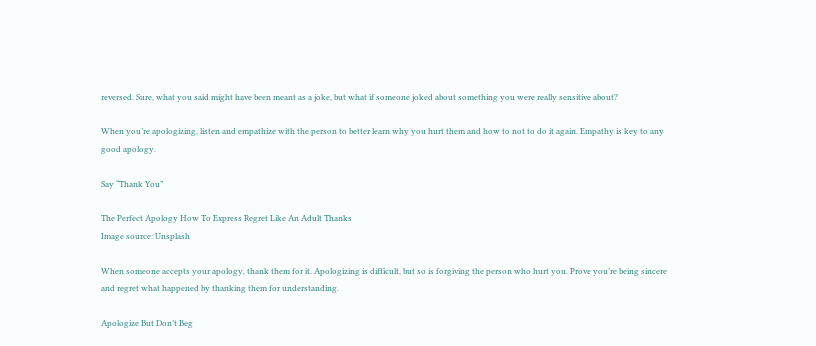reversed. Sure, what you said might have been meant as a joke, but what if someone joked about something you were really sensitive about?

When you’re apologizing, listen and empathize with the person to better learn why you hurt them and how to not to do it again. Empathy is key to any good apology.

Say “Thank You”

The Perfect Apology How To Express Regret Like An Adult Thanks
Image source: Unsplash

When someone accepts your apology, thank them for it. Apologizing is difficult, but so is forgiving the person who hurt you. Prove you’re being sincere and regret what happened by thanking them for understanding.

Apologize But Don’t Beg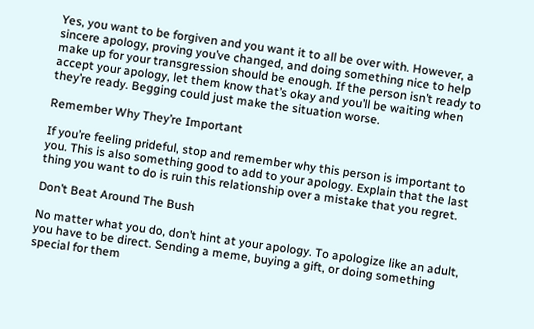Yes, you want to be forgiven and you want it to all be over with. However, a sincere apology, proving you’ve changed, and doing something nice to help make up for your transgression should be enough. If the person isn’t ready to accept your apology, let them know that’s okay and you’ll be waiting when they’re ready. Begging could just make the situation worse.

Remember Why They’re Important

If you’re feeling prideful, stop and remember why this person is important to you. This is also something good to add to your apology. Explain that the last thing you want to do is ruin this relationship over a mistake that you regret.

Don’t Beat Around The Bush

No matter what you do, don’t hint at your apology. To apologize like an adult, you have to be direct. Sending a meme, buying a gift, or doing something special for them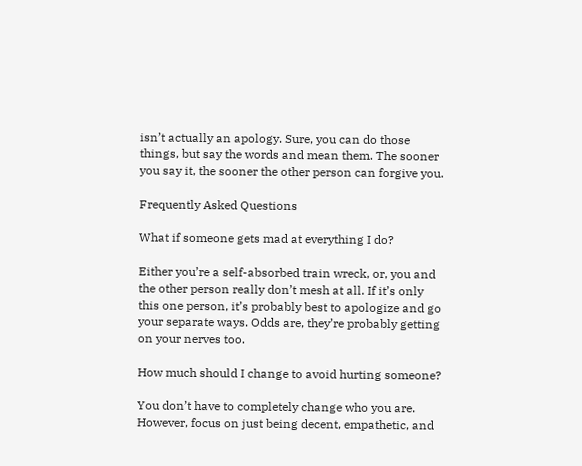isn’t actually an apology. Sure, you can do those things, but say the words and mean them. The sooner you say it, the sooner the other person can forgive you.

Frequently Asked Questions

What if someone gets mad at everything I do?

Either you’re a self-absorbed train wreck, or, you and the other person really don’t mesh at all. If it’s only this one person, it’s probably best to apologize and go your separate ways. Odds are, they’re probably getting on your nerves too.

How much should I change to avoid hurting someone?

You don’t have to completely change who you are. However, focus on just being decent, empathetic, and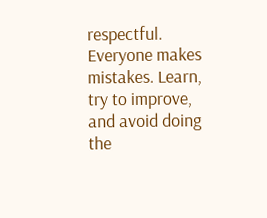respectful. Everyone makes mistakes. Learn, try to improve, and avoid doing the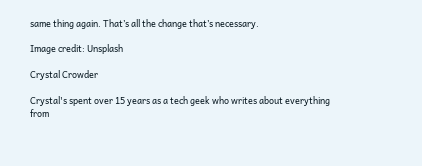same thing again. That’s all the change that’s necessary.

Image credit: Unsplash

Crystal Crowder

Crystal's spent over 15 years as a tech geek who writes about everything from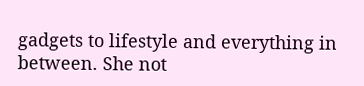gadgets to lifestyle and everything in between. She not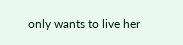only wants to live her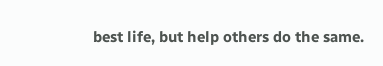best life, but help others do the same.